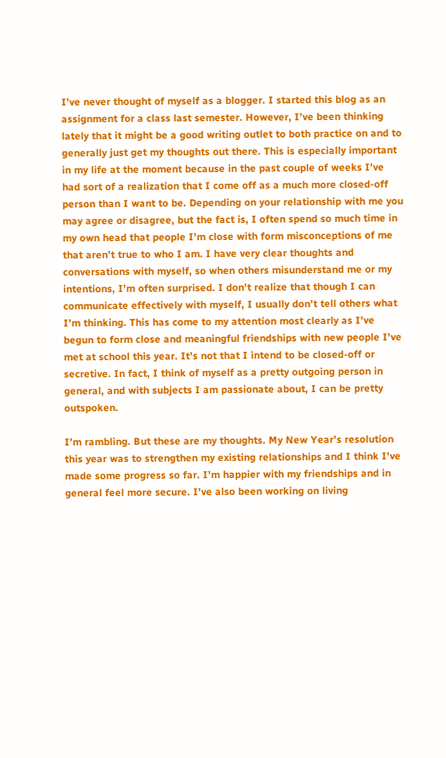I’ve never thought of myself as a blogger. I started this blog as an assignment for a class last semester. However, I’ve been thinking lately that it might be a good writing outlet to both practice on and to generally just get my thoughts out there. This is especially important in my life at the moment because in the past couple of weeks I’ve had sort of a realization that I come off as a much more closed-off person than I want to be. Depending on your relationship with me you may agree or disagree, but the fact is, I often spend so much time in my own head that people I’m close with form misconceptions of me that aren’t true to who I am. I have very clear thoughts and conversations with myself, so when others misunderstand me or my intentions, I’m often surprised. I don’t realize that though I can communicate effectively with myself, I usually don’t tell others what I’m thinking. This has come to my attention most clearly as I’ve begun to form close and meaningful friendships with new people I’ve met at school this year. It’s not that I intend to be closed-off or secretive. In fact, I think of myself as a pretty outgoing person in general, and with subjects I am passionate about, I can be pretty outspoken.

I’m rambling. But these are my thoughts. My New Year’s resolution this year was to strengthen my existing relationships and I think I’ve made some progress so far. I’m happier with my friendships and in general feel more secure. I’ve also been working on living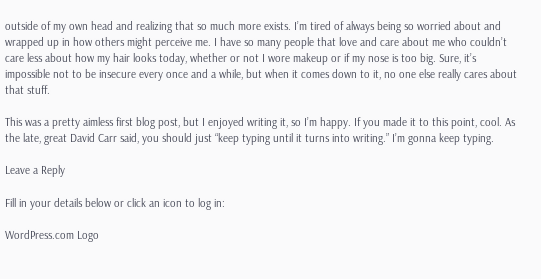outside of my own head and realizing that so much more exists. I’m tired of always being so worried about and wrapped up in how others might perceive me. I have so many people that love and care about me who couldn’t care less about how my hair looks today, whether or not I wore makeup or if my nose is too big. Sure, it’s impossible not to be insecure every once and a while, but when it comes down to it, no one else really cares about that stuff.

This was a pretty aimless first blog post, but I enjoyed writing it, so I’m happy. If you made it to this point, cool. As the late, great David Carr said, you should just “keep typing until it turns into writing.” I’m gonna keep typing.

Leave a Reply

Fill in your details below or click an icon to log in:

WordPress.com Logo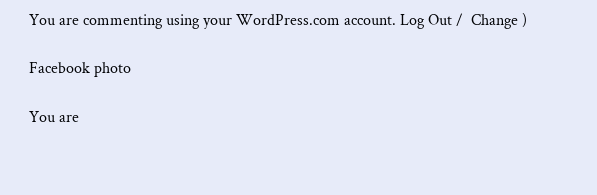You are commenting using your WordPress.com account. Log Out /  Change )

Facebook photo

You are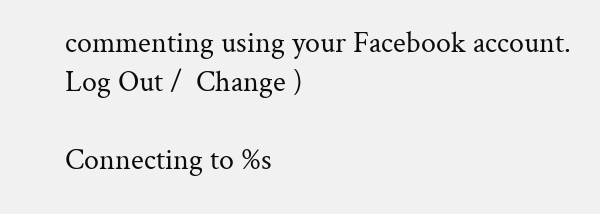commenting using your Facebook account. Log Out /  Change )

Connecting to %s